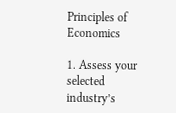Principles of Economics

1. Assess your selected industry’s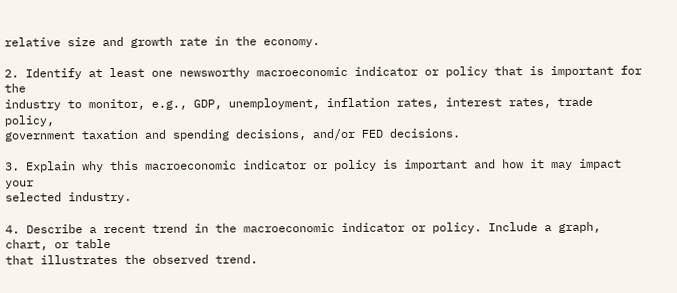relative size and growth rate in the economy.

2. Identify at least one newsworthy macroeconomic indicator or policy that is important for the
industry to monitor, e.g., GDP, unemployment, inflation rates, interest rates, trade policy,
government taxation and spending decisions, and/or FED decisions.

3. Explain why this macroeconomic indicator or policy is important and how it may impact your
selected industry.

4. Describe a recent trend in the macroeconomic indicator or policy. Include a graph, chart, or table
that illustrates the observed trend.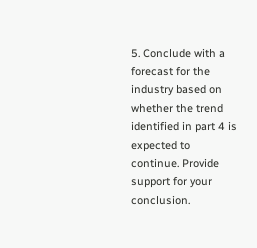5. Conclude with a forecast for the industry based on whether the trend identified in part 4 is
expected to continue. Provide support for your conclusion.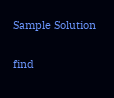Sample Solution

find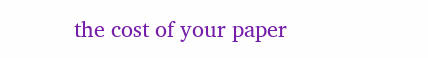the cost of your paper